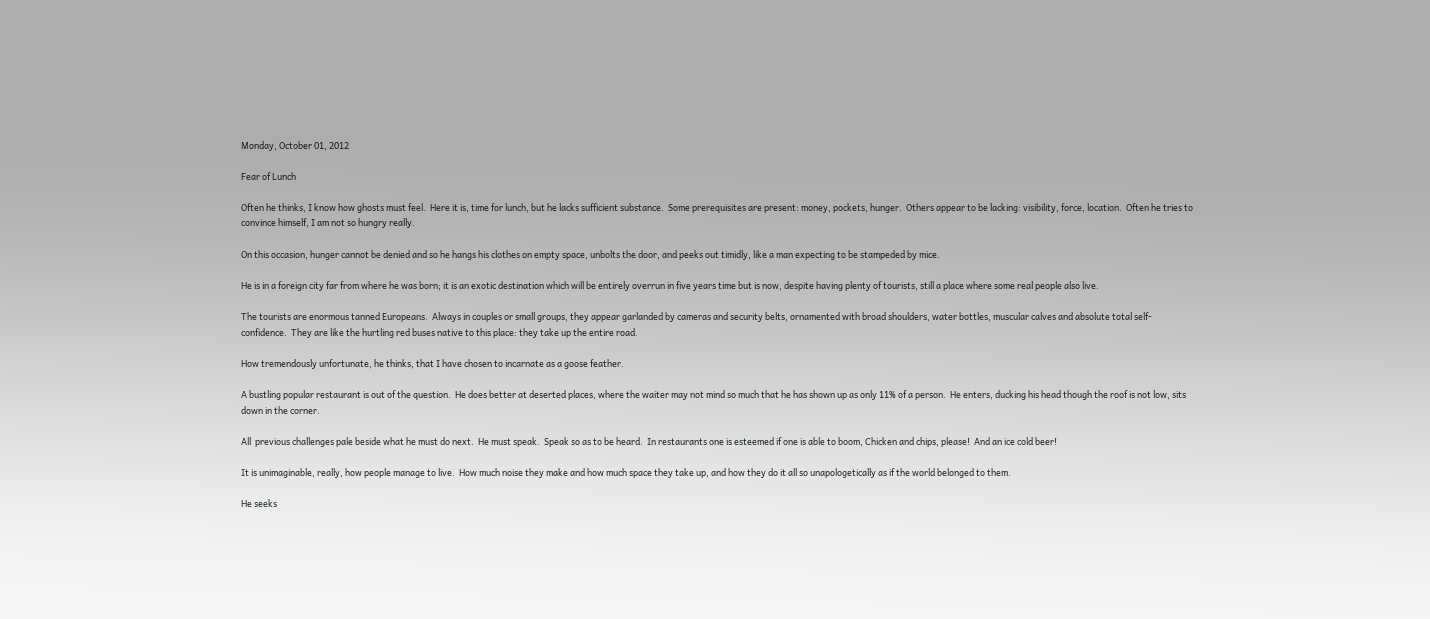Monday, October 01, 2012

Fear of Lunch

Often he thinks, I know how ghosts must feel.  Here it is, time for lunch, but he lacks sufficient substance.  Some prerequisites are present: money, pockets, hunger.  Others appear to be lacking: visibility, force, location.  Often he tries to convince himself, I am not so hungry really.

On this occasion, hunger cannot be denied and so he hangs his clothes on empty space, unbolts the door, and peeks out timidly, like a man expecting to be stampeded by mice.

He is in a foreign city far from where he was born; it is an exotic destination which will be entirely overrun in five years time but is now, despite having plenty of tourists, still a place where some real people also live.

The tourists are enormous tanned Europeans.  Always in couples or small groups, they appear garlanded by cameras and security belts, ornamented with broad shoulders, water bottles, muscular calves and absolute total self-confidence.  They are like the hurtling red buses native to this place: they take up the entire road.

How tremendously unfortunate, he thinks, that I have chosen to incarnate as a goose feather.

A bustling popular restaurant is out of the question.  He does better at deserted places, where the waiter may not mind so much that he has shown up as only 11% of a person.  He enters, ducking his head though the roof is not low, sits down in the corner.

All  previous challenges pale beside what he must do next.  He must speak.  Speak so as to be heard.  In restaurants one is esteemed if one is able to boom, Chicken and chips, please!  And an ice cold beer!

It is unimaginable, really, how people manage to live.  How much noise they make and how much space they take up, and how they do it all so unapologetically as if the world belonged to them.

He seeks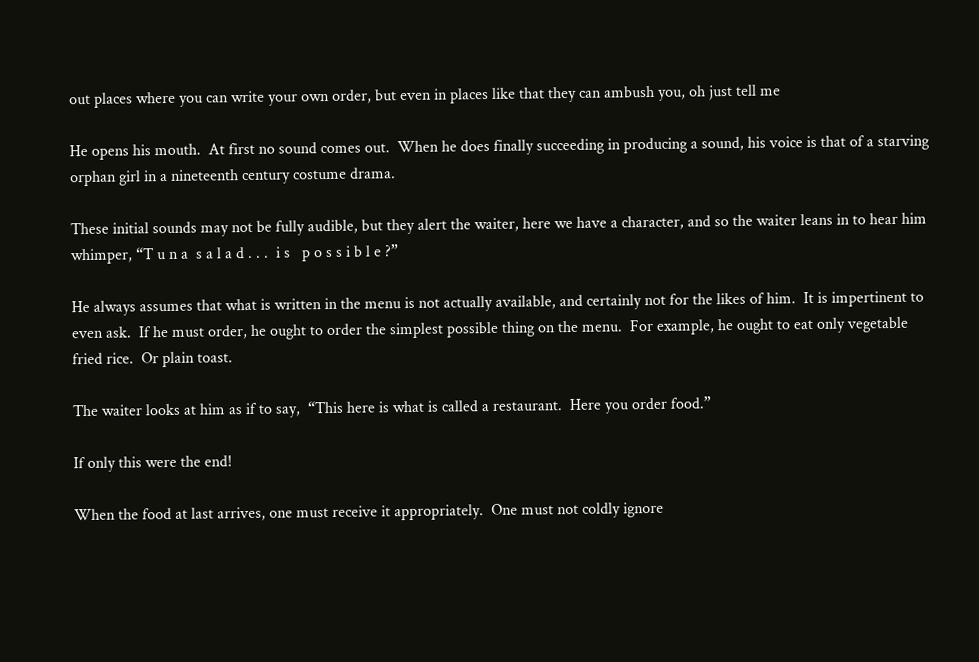out places where you can write your own order, but even in places like that they can ambush you, oh just tell me

He opens his mouth.  At first no sound comes out.  When he does finally succeeding in producing a sound, his voice is that of a starving orphan girl in a nineteenth century costume drama.

These initial sounds may not be fully audible, but they alert the waiter, here we have a character, and so the waiter leans in to hear him whimper, “T u n a  s a l a d . . .  i s   p o s s i b l e ?”

He always assumes that what is written in the menu is not actually available, and certainly not for the likes of him.  It is impertinent to even ask.  If he must order, he ought to order the simplest possible thing on the menu.  For example, he ought to eat only vegetable fried rice.  Or plain toast.

The waiter looks at him as if to say,  “This here is what is called a restaurant.  Here you order food.”

If only this were the end!

When the food at last arrives, one must receive it appropriately.  One must not coldly ignore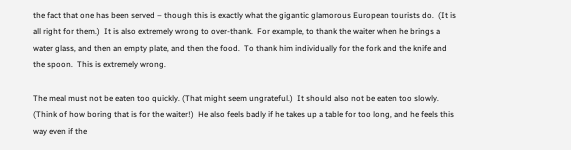the fact that one has been served – though this is exactly what the gigantic glamorous European tourists do.  (It is all right for them.)  It is also extremely wrong to over-thank.  For example, to thank the waiter when he brings a water glass, and then an empty plate, and then the food.  To thank him individually for the fork and the knife and the spoon.  This is extremely wrong.

The meal must not be eaten too quickly. (That might seem ungrateful.)  It should also not be eaten too slowly. (Think of how boring that is for the waiter!)  He also feels badly if he takes up a table for too long, and he feels this way even if the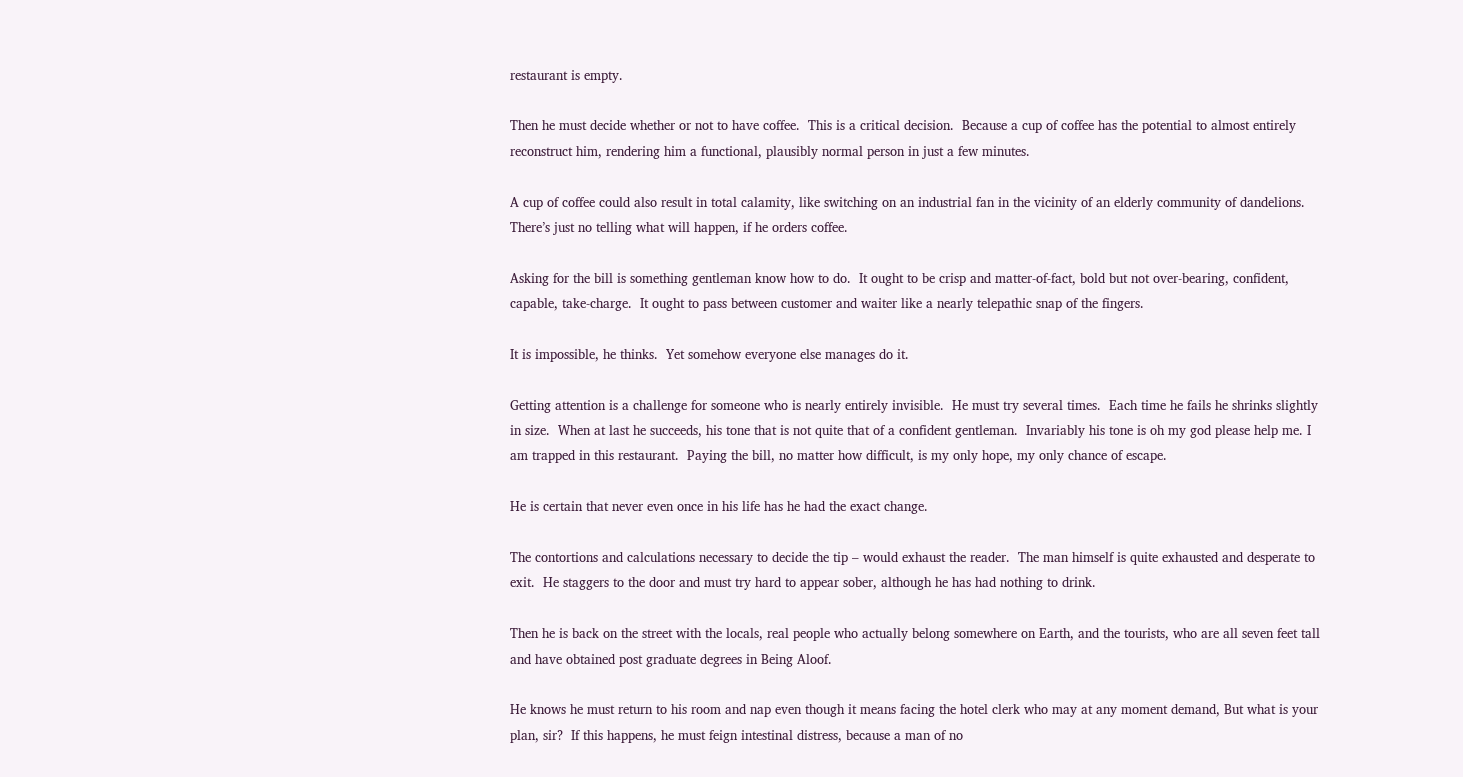restaurant is empty.

Then he must decide whether or not to have coffee.  This is a critical decision.  Because a cup of coffee has the potential to almost entirely reconstruct him, rendering him a functional, plausibly normal person in just a few minutes.

A cup of coffee could also result in total calamity, like switching on an industrial fan in the vicinity of an elderly community of dandelions.  There’s just no telling what will happen, if he orders coffee.

Asking for the bill is something gentleman know how to do.  It ought to be crisp and matter-of-fact, bold but not over-bearing, confident, capable, take-charge.  It ought to pass between customer and waiter like a nearly telepathic snap of the fingers.

It is impossible, he thinks.  Yet somehow everyone else manages do it.

Getting attention is a challenge for someone who is nearly entirely invisible.  He must try several times.  Each time he fails he shrinks slightly in size.  When at last he succeeds, his tone that is not quite that of a confident gentleman.  Invariably his tone is oh my god please help me. I am trapped in this restaurant.  Paying the bill, no matter how difficult, is my only hope, my only chance of escape.

He is certain that never even once in his life has he had the exact change.

The contortions and calculations necessary to decide the tip – would exhaust the reader.  The man himself is quite exhausted and desperate to exit.  He staggers to the door and must try hard to appear sober, although he has had nothing to drink.

Then he is back on the street with the locals, real people who actually belong somewhere on Earth, and the tourists, who are all seven feet tall and have obtained post graduate degrees in Being Aloof.

He knows he must return to his room and nap even though it means facing the hotel clerk who may at any moment demand, But what is your plan, sir?  If this happens, he must feign intestinal distress, because a man of no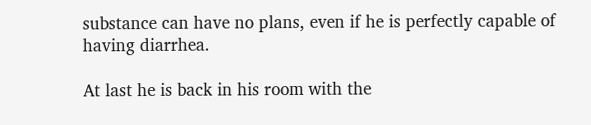substance can have no plans, even if he is perfectly capable of having diarrhea.

At last he is back in his room with the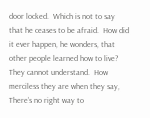door locked.  Which is not to say that he ceases to be afraid.  How did it ever happen, he wonders, that other people learned how to live?  They cannot understand.  How merciless they are when they say, There’s no right way to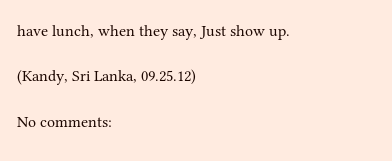have lunch, when they say, Just show up.

(Kandy, Sri Lanka, 09.25.12)

No comments: